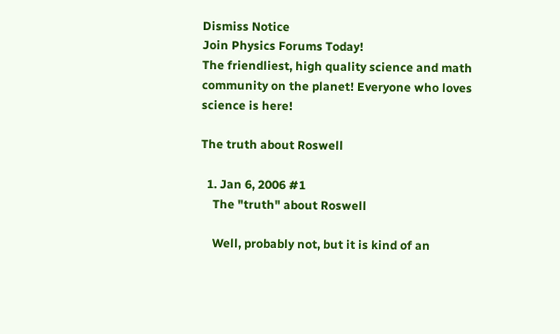Dismiss Notice
Join Physics Forums Today!
The friendliest, high quality science and math community on the planet! Everyone who loves science is here!

The truth about Roswell

  1. Jan 6, 2006 #1
    The "truth" about Roswell

    Well, probably not, but it is kind of an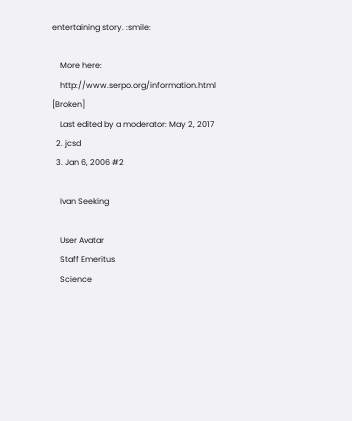entertaining story. :smile:

    More here:
    http://www.serpo.org/information.html [Broken]
    Last edited by a moderator: May 2, 2017
  2. jcsd
  3. Jan 6, 2006 #2

    Ivan Seeking

    User Avatar
    Staff Emeritus
    Science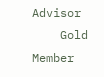Advisor
    Gold Member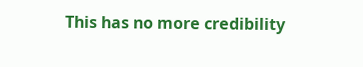This has no more credibility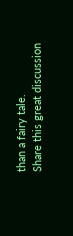than a fairy tale.
Share this great discussion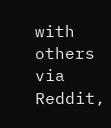with others via Reddit,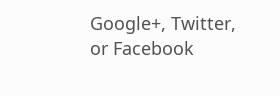Google+, Twitter, or Facebook